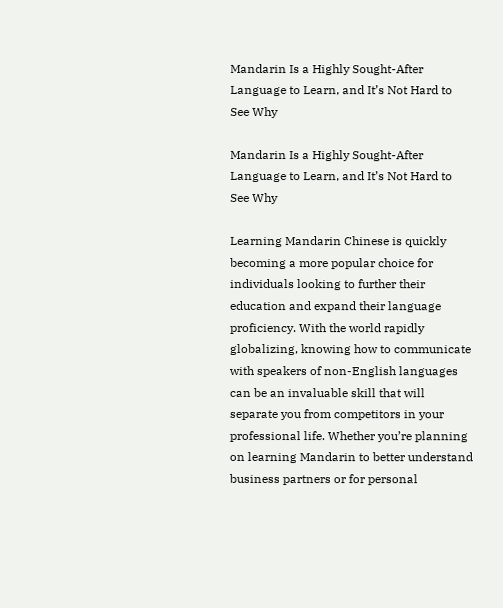Mandarin Is a Highly Sought-After Language to Learn, and It’s Not Hard to See Why

Mandarin Is a Highly Sought-After Language to Learn, and It’s Not Hard to See Why

Learning Mandarin Chinese is quickly becoming a more popular choice for individuals looking to further their education and expand their language proficiency. With the world rapidly globalizing, knowing how to communicate with speakers of non-English languages can be an invaluable skill that will separate you from competitors in your professional life. Whether you’re planning on learning Mandarin to better understand business partners or for personal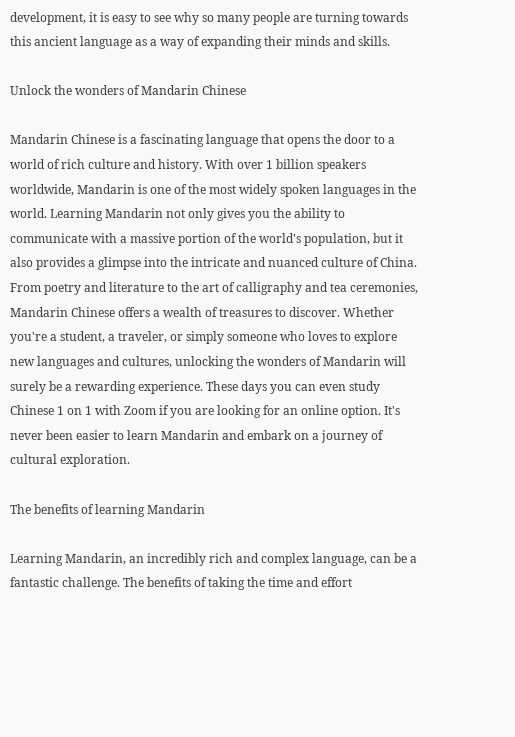development, it is easy to see why so many people are turning towards this ancient language as a way of expanding their minds and skills.

Unlock the wonders of Mandarin Chinese

Mandarin Chinese is a fascinating language that opens the door to a world of rich culture and history. With over 1 billion speakers worldwide, Mandarin is one of the most widely spoken languages in the world. Learning Mandarin not only gives you the ability to communicate with a massive portion of the world's population, but it also provides a glimpse into the intricate and nuanced culture of China. From poetry and literature to the art of calligraphy and tea ceremonies, Mandarin Chinese offers a wealth of treasures to discover. Whether you're a student, a traveler, or simply someone who loves to explore new languages and cultures, unlocking the wonders of Mandarin will surely be a rewarding experience. These days you can even study Chinese 1 on 1 with Zoom if you are looking for an online option. It's never been easier to learn Mandarin and embark on a journey of cultural exploration.

The benefits of learning Mandarin

Learning Mandarin, an incredibly rich and complex language, can be a fantastic challenge. The benefits of taking the time and effort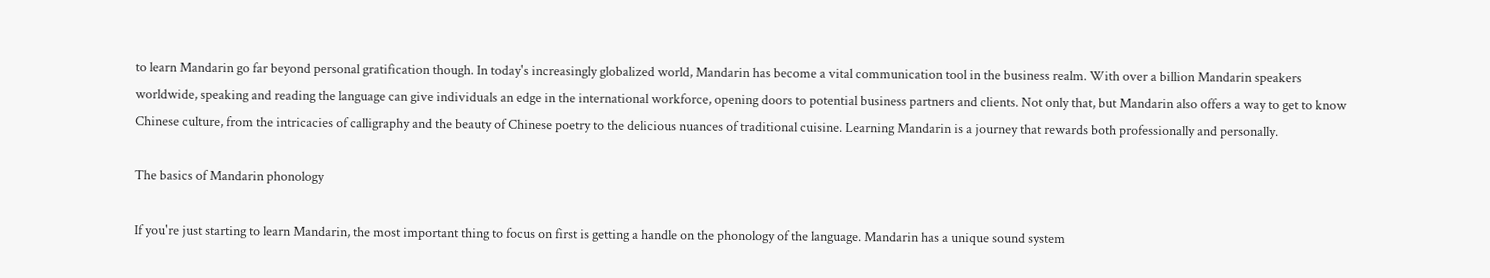to learn Mandarin go far beyond personal gratification though. In today's increasingly globalized world, Mandarin has become a vital communication tool in the business realm. With over a billion Mandarin speakers worldwide, speaking and reading the language can give individuals an edge in the international workforce, opening doors to potential business partners and clients. Not only that, but Mandarin also offers a way to get to know Chinese culture, from the intricacies of calligraphy and the beauty of Chinese poetry to the delicious nuances of traditional cuisine. Learning Mandarin is a journey that rewards both professionally and personally.

The basics of Mandarin phonology

If you're just starting to learn Mandarin, the most important thing to focus on first is getting a handle on the phonology of the language. Mandarin has a unique sound system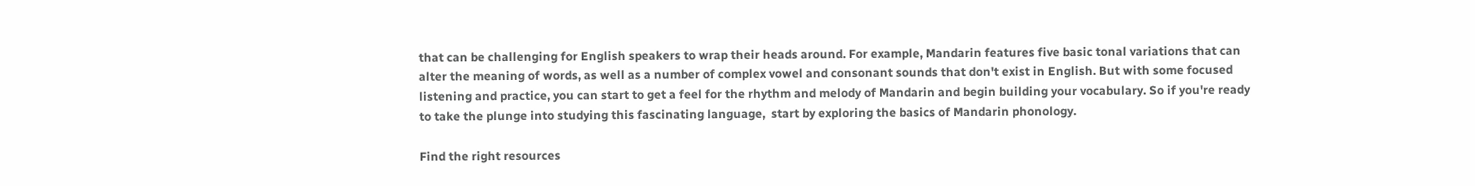that can be challenging for English speakers to wrap their heads around. For example, Mandarin features five basic tonal variations that can alter the meaning of words, as well as a number of complex vowel and consonant sounds that don't exist in English. But with some focused listening and practice, you can start to get a feel for the rhythm and melody of Mandarin and begin building your vocabulary. So if you're ready to take the plunge into studying this fascinating language,  start by exploring the basics of Mandarin phonology.

Find the right resources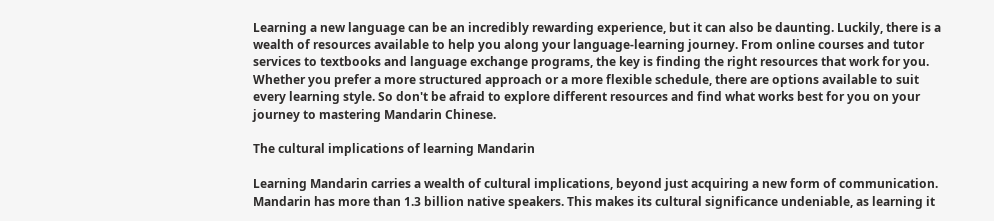Learning a new language can be an incredibly rewarding experience, but it can also be daunting. Luckily, there is a wealth of resources available to help you along your language-learning journey. From online courses and tutor services to textbooks and language exchange programs, the key is finding the right resources that work for you. Whether you prefer a more structured approach or a more flexible schedule, there are options available to suit every learning style. So don't be afraid to explore different resources and find what works best for you on your journey to mastering Mandarin Chinese.

The cultural implications of learning Mandarin

Learning Mandarin carries a wealth of cultural implications, beyond just acquiring a new form of communication. Mandarin has more than 1.3 billion native speakers. This makes its cultural significance undeniable, as learning it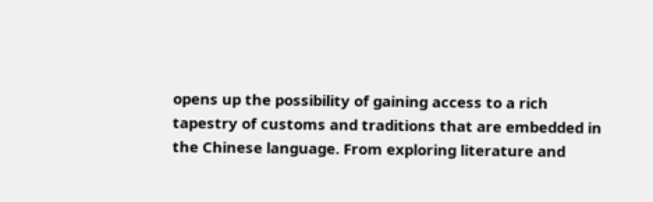opens up the possibility of gaining access to a rich tapestry of customs and traditions that are embedded in the Chinese language. From exploring literature and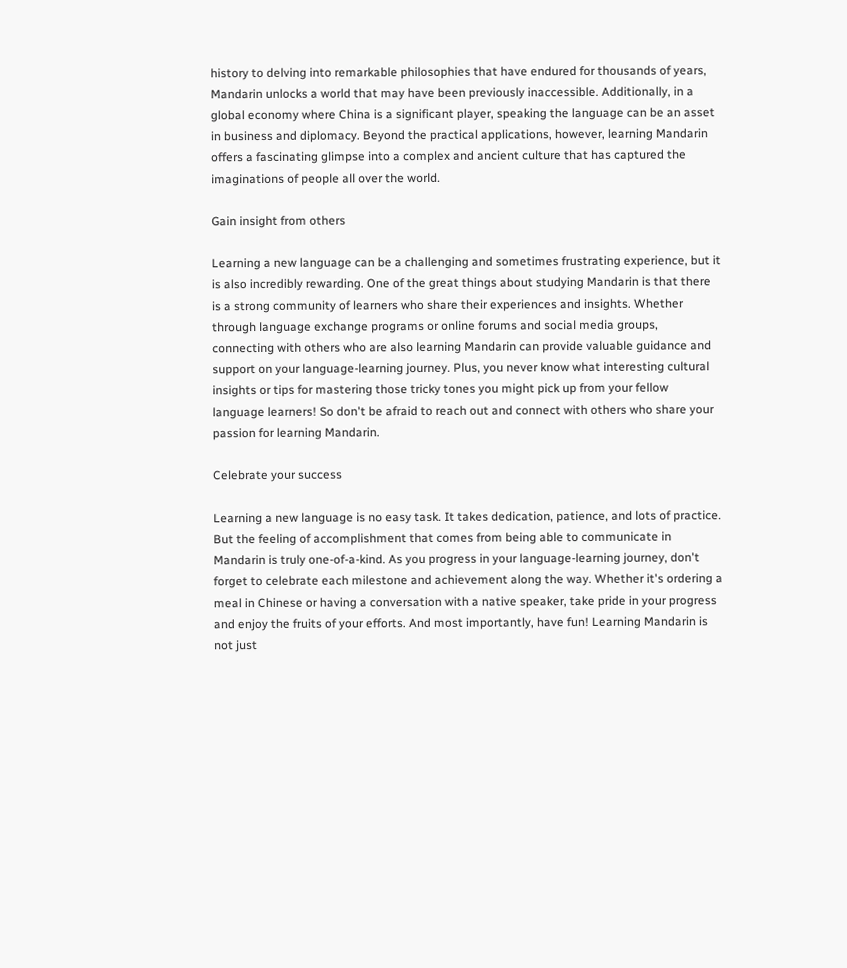history to delving into remarkable philosophies that have endured for thousands of years, Mandarin unlocks a world that may have been previously inaccessible. Additionally, in a global economy where China is a significant player, speaking the language can be an asset in business and diplomacy. Beyond the practical applications, however, learning Mandarin offers a fascinating glimpse into a complex and ancient culture that has captured the imaginations of people all over the world.

Gain insight from others

Learning a new language can be a challenging and sometimes frustrating experience, but it is also incredibly rewarding. One of the great things about studying Mandarin is that there is a strong community of learners who share their experiences and insights. Whether through language exchange programs or online forums and social media groups, connecting with others who are also learning Mandarin can provide valuable guidance and support on your language-learning journey. Plus, you never know what interesting cultural insights or tips for mastering those tricky tones you might pick up from your fellow language learners! So don't be afraid to reach out and connect with others who share your passion for learning Mandarin.

Celebrate your success

Learning a new language is no easy task. It takes dedication, patience, and lots of practice. But the feeling of accomplishment that comes from being able to communicate in Mandarin is truly one-of-a-kind. As you progress in your language-learning journey, don't forget to celebrate each milestone and achievement along the way. Whether it's ordering a meal in Chinese or having a conversation with a native speaker, take pride in your progress and enjoy the fruits of your efforts. And most importantly, have fun! Learning Mandarin is not just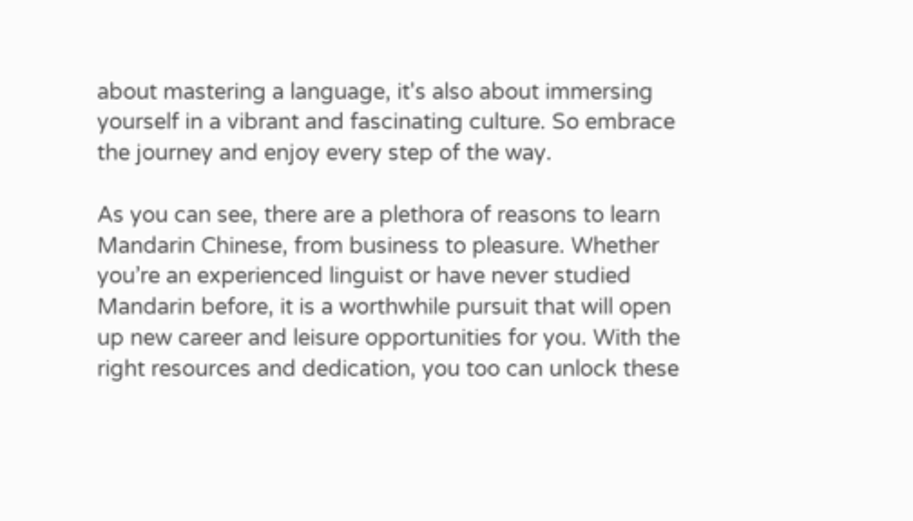about mastering a language, it's also about immersing yourself in a vibrant and fascinating culture. So embrace the journey and enjoy every step of the way.

As you can see, there are a plethora of reasons to learn Mandarin Chinese, from business to pleasure. Whether you’re an experienced linguist or have never studied Mandarin before, it is a worthwhile pursuit that will open up new career and leisure opportunities for you. With the right resources and dedication, you too can unlock these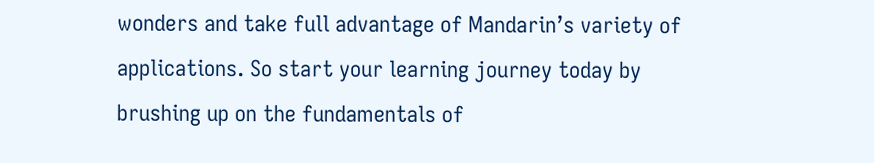wonders and take full advantage of Mandarin’s variety of applications. So start your learning journey today by brushing up on the fundamentals of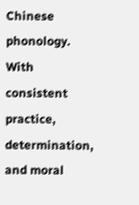Chinese phonology. With consistent practice, determination, and moral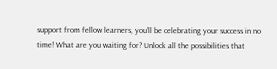support from fellow learners, you’ll be celebrating your success in no time! What are you waiting for? Unlock all the possibilities that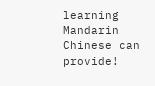learning Mandarin Chinese can provide!